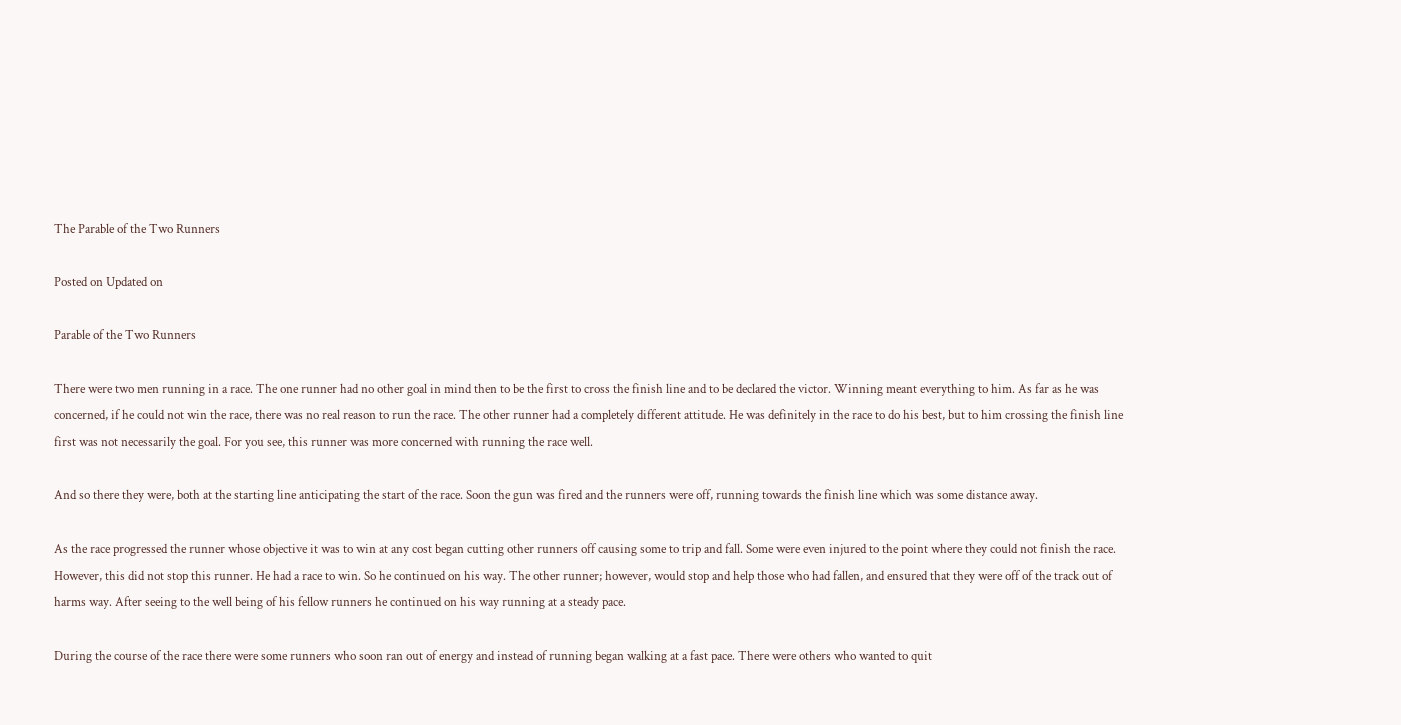The Parable of the Two Runners

Posted on Updated on

Parable of the Two Runners

There were two men running in a race. The one runner had no other goal in mind then to be the first to cross the finish line and to be declared the victor. Winning meant everything to him. As far as he was concerned, if he could not win the race, there was no real reason to run the race. The other runner had a completely different attitude. He was definitely in the race to do his best, but to him crossing the finish line first was not necessarily the goal. For you see, this runner was more concerned with running the race well.

And so there they were, both at the starting line anticipating the start of the race. Soon the gun was fired and the runners were off, running towards the finish line which was some distance away.

As the race progressed the runner whose objective it was to win at any cost began cutting other runners off causing some to trip and fall. Some were even injured to the point where they could not finish the race. However, this did not stop this runner. He had a race to win. So he continued on his way. The other runner; however, would stop and help those who had fallen, and ensured that they were off of the track out of harms way. After seeing to the well being of his fellow runners he continued on his way running at a steady pace.

During the course of the race there were some runners who soon ran out of energy and instead of running began walking at a fast pace. There were others who wanted to quit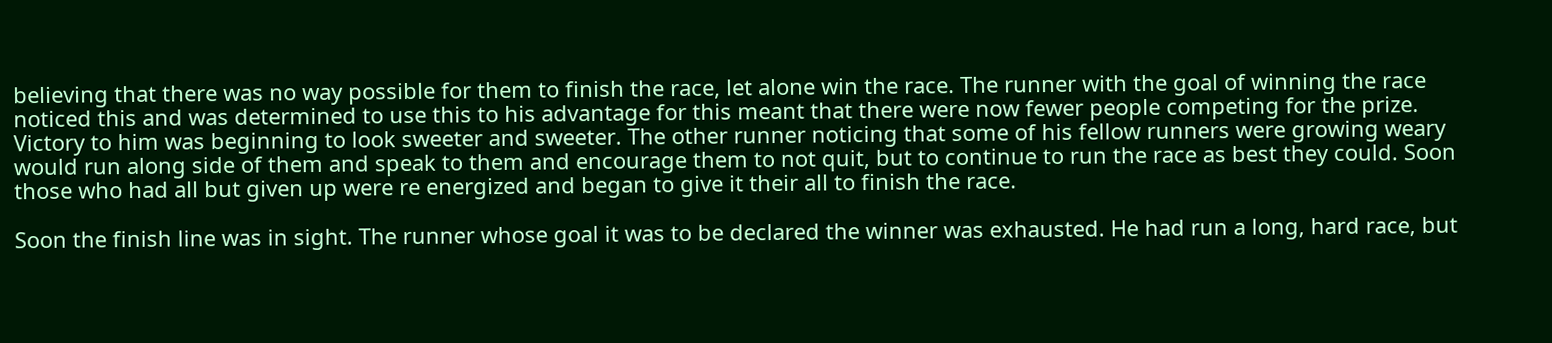believing that there was no way possible for them to finish the race, let alone win the race. The runner with the goal of winning the race noticed this and was determined to use this to his advantage for this meant that there were now fewer people competing for the prize. Victory to him was beginning to look sweeter and sweeter. The other runner noticing that some of his fellow runners were growing weary would run along side of them and speak to them and encourage them to not quit, but to continue to run the race as best they could. Soon those who had all but given up were re energized and began to give it their all to finish the race.

Soon the finish line was in sight. The runner whose goal it was to be declared the winner was exhausted. He had run a long, hard race, but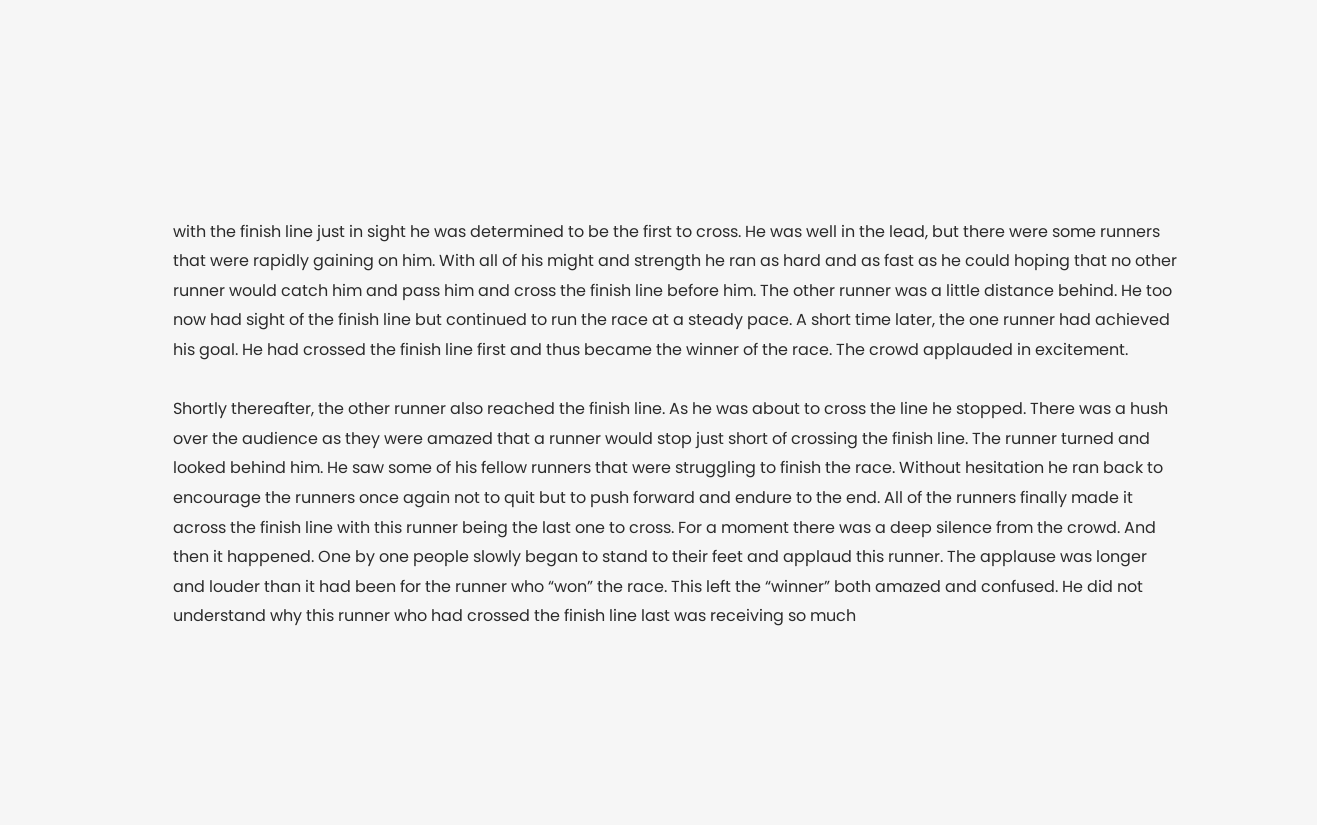with the finish line just in sight he was determined to be the first to cross. He was well in the lead, but there were some runners that were rapidly gaining on him. With all of his might and strength he ran as hard and as fast as he could hoping that no other runner would catch him and pass him and cross the finish line before him. The other runner was a little distance behind. He too now had sight of the finish line but continued to run the race at a steady pace. A short time later, the one runner had achieved his goal. He had crossed the finish line first and thus became the winner of the race. The crowd applauded in excitement.

Shortly thereafter, the other runner also reached the finish line. As he was about to cross the line he stopped. There was a hush over the audience as they were amazed that a runner would stop just short of crossing the finish line. The runner turned and looked behind him. He saw some of his fellow runners that were struggling to finish the race. Without hesitation he ran back to encourage the runners once again not to quit but to push forward and endure to the end. All of the runners finally made it across the finish line with this runner being the last one to cross. For a moment there was a deep silence from the crowd. And then it happened. One by one people slowly began to stand to their feet and applaud this runner. The applause was longer and louder than it had been for the runner who “won” the race. This left the “winner” both amazed and confused. He did not understand why this runner who had crossed the finish line last was receiving so much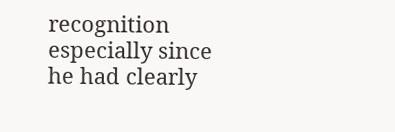recognition especially since he had clearly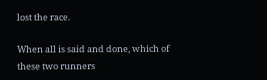lost the race.

When all is said and done, which of these two runners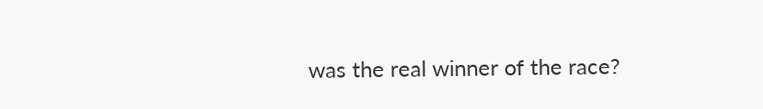was the real winner of the race?